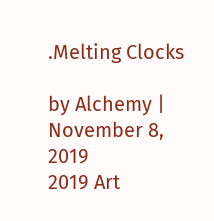.Melting Clocks

by Alchemy | November 8, 2019
2019 Art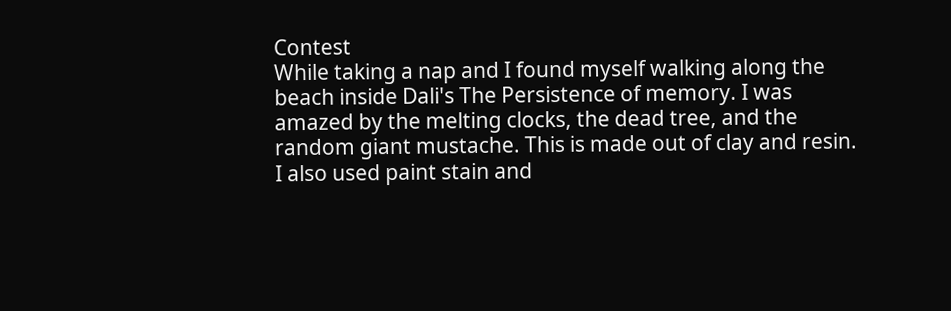Contest
While taking a nap and I found myself walking along the beach inside Dali's The Persistence of memory. I was amazed by the melting clocks, the dead tree, and the random giant mustache. This is made out of clay and resin. I also used paint stain and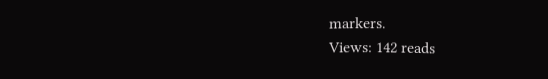markers.
Views: 142 reads